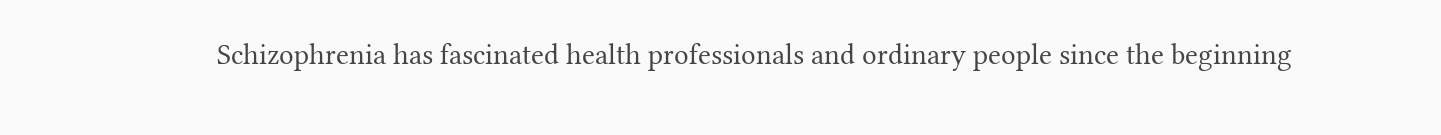Schizophrenia has fascinated health professionals and ordinary people since the beginning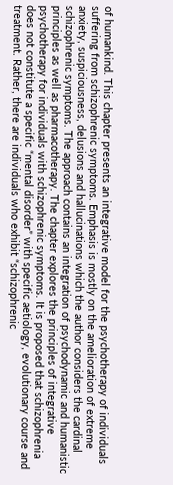of humankind. This chapter presents an integrative model for the psychotherapy of individuals suffering from schizophrenic symptoms. Emphasis is mostly on the amelioration of extreme anxiety, suspiciousness, delusions and hallucinations which the author considers the cardinal schizophrenic symptoms. The approach contains an integration of psychodynamic and humanistic principles as well as pharmacotherapy. The chapter explores the principles of integrative psychotherapy for individuals with schizophrenic symptoms. It is proposed that schizophrenia does not constitute a specific “mental disorder” with specific aetiology, evolutionary course and treatment. Rather, there are individuals who exhibit “schizophrenic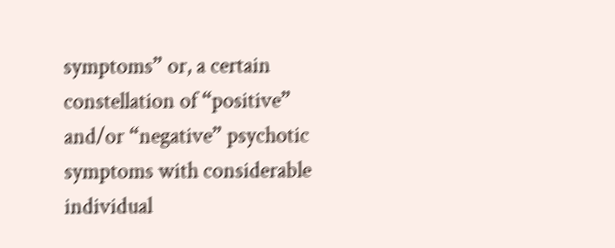symptoms” or, a certain constellation of “positive” and/or “negative” psychotic symptoms with considerable individual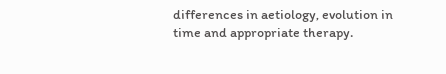differences in aetiology, evolution in time and appropriate therapy.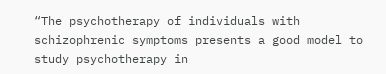“The psychotherapy of individuals with schizophrenic symptoms presents a good model to study psychotherapy in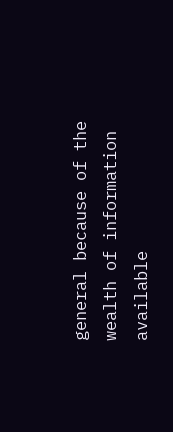general because of the wealth of information available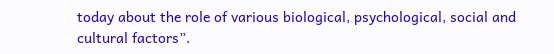today about the role of various biological, psychological, social and cultural factors”.